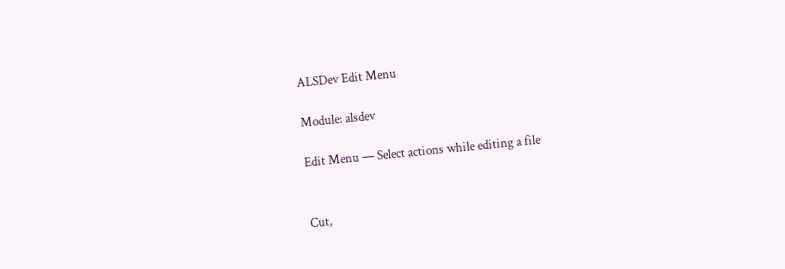ALSDev Edit Menu

Module: alsdev

Edit Menu — Select actions while editing a file


Cut,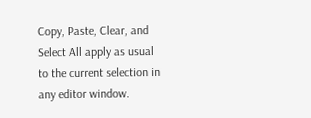Copy, Paste, Clear, and Select All apply as usual to the current selection in any editor window.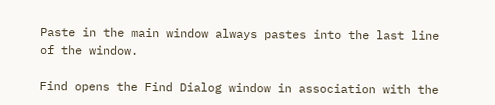Paste in the main window always pastes into the last line of the window.

Find opens the Find Dialog window in association with the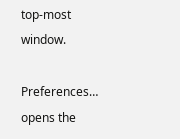top-most window.

Preferences… opens the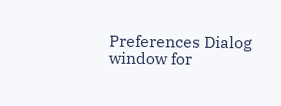Preferences Dialog window for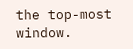the top-most window.